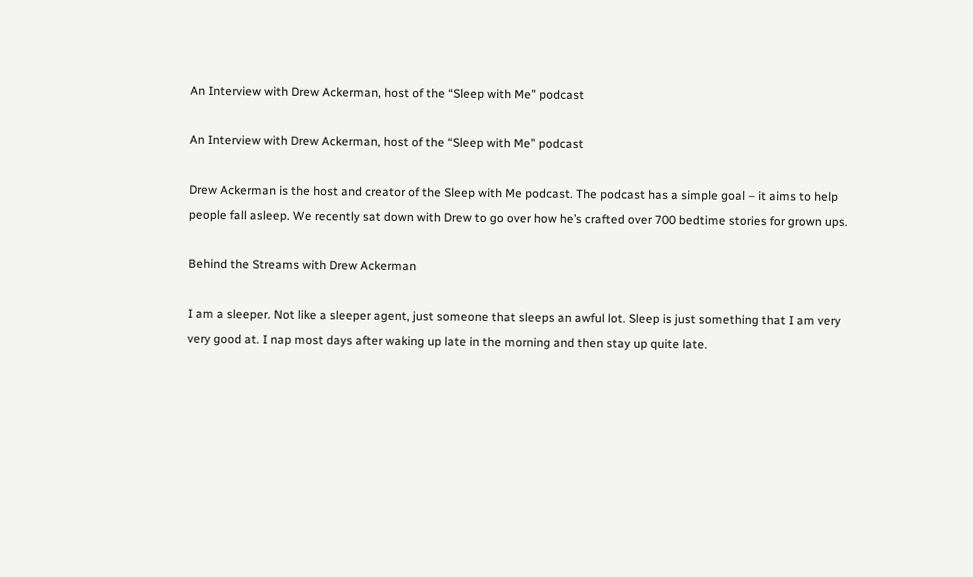An Interview with Drew Ackerman, host of the “Sleep with Me” podcast

An Interview with Drew Ackerman, host of the “Sleep with Me” podcast

Drew Ackerman is the host and creator of the Sleep with Me podcast. The podcast has a simple goal – it aims to help people fall asleep. We recently sat down with Drew to go over how he’s crafted over 700 bedtime stories for grown ups.

Behind the Streams with Drew Ackerman

I am a sleeper. Not like a sleeper agent, just someone that sleeps an awful lot. Sleep is just something that I am very very good at. I nap most days after waking up late in the morning and then stay up quite late.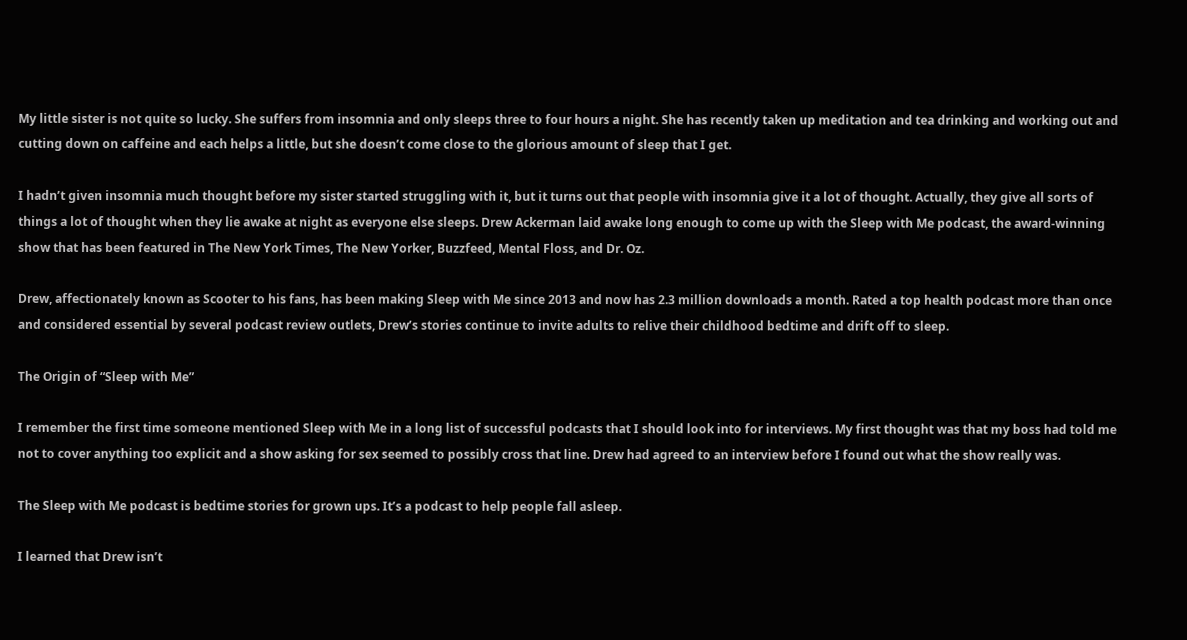My little sister is not quite so lucky. She suffers from insomnia and only sleeps three to four hours a night. She has recently taken up meditation and tea drinking and working out and cutting down on caffeine and each helps a little, but she doesn’t come close to the glorious amount of sleep that I get.

I hadn’t given insomnia much thought before my sister started struggling with it, but it turns out that people with insomnia give it a lot of thought. Actually, they give all sorts of things a lot of thought when they lie awake at night as everyone else sleeps. Drew Ackerman laid awake long enough to come up with the Sleep with Me podcast, the award-winning show that has been featured in The New York Times, The New Yorker, Buzzfeed, Mental Floss, and Dr. Oz.

Drew, affectionately known as Scooter to his fans, has been making Sleep with Me since 2013 and now has 2.3 million downloads a month. Rated a top health podcast more than once and considered essential by several podcast review outlets, Drew’s stories continue to invite adults to relive their childhood bedtime and drift off to sleep.

The Origin of “Sleep with Me”

I remember the first time someone mentioned Sleep with Me in a long list of successful podcasts that I should look into for interviews. My first thought was that my boss had told me not to cover anything too explicit and a show asking for sex seemed to possibly cross that line. Drew had agreed to an interview before I found out what the show really was.

The Sleep with Me podcast is bedtime stories for grown ups. It’s a podcast to help people fall asleep.

I learned that Drew isn’t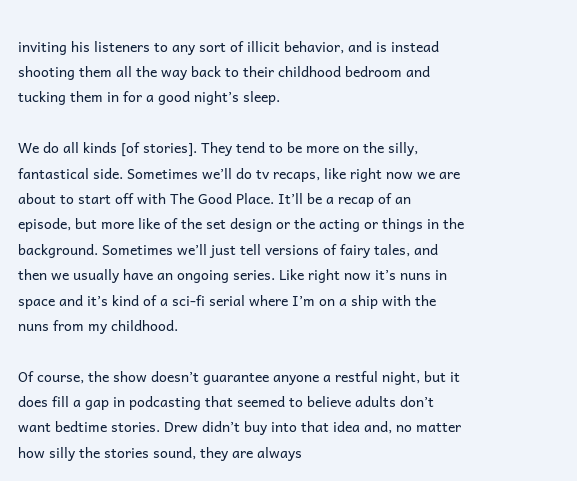inviting his listeners to any sort of illicit behavior, and is instead shooting them all the way back to their childhood bedroom and tucking them in for a good night’s sleep.

We do all kinds [of stories]. They tend to be more on the silly, fantastical side. Sometimes we’ll do tv recaps, like right now we are about to start off with The Good Place. It’ll be a recap of an episode, but more like of the set design or the acting or things in the background. Sometimes we’ll just tell versions of fairy tales, and then we usually have an ongoing series. Like right now it’s nuns in space and it’s kind of a sci-fi serial where I’m on a ship with the nuns from my childhood.

Of course, the show doesn’t guarantee anyone a restful night, but it does fill a gap in podcasting that seemed to believe adults don’t want bedtime stories. Drew didn’t buy into that idea and, no matter how silly the stories sound, they are always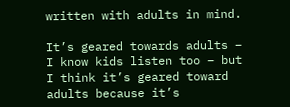written with adults in mind.

It’s geared towards adults – I know kids listen too – but I think it’s geared toward adults because it’s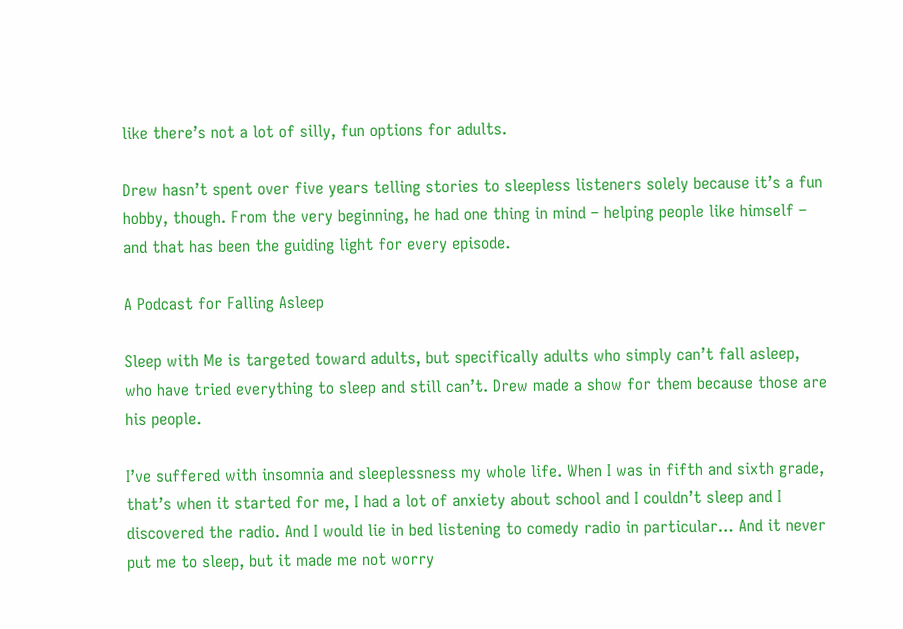like there’s not a lot of silly, fun options for adults.

Drew hasn’t spent over five years telling stories to sleepless listeners solely because it’s a fun hobby, though. From the very beginning, he had one thing in mind – helping people like himself – and that has been the guiding light for every episode.

A Podcast for Falling Asleep

Sleep with Me is targeted toward adults, but specifically adults who simply can’t fall asleep, who have tried everything to sleep and still can’t. Drew made a show for them because those are his people.

I’ve suffered with insomnia and sleeplessness my whole life. When I was in fifth and sixth grade, that’s when it started for me, I had a lot of anxiety about school and I couldn’t sleep and I discovered the radio. And I would lie in bed listening to comedy radio in particular… And it never put me to sleep, but it made me not worry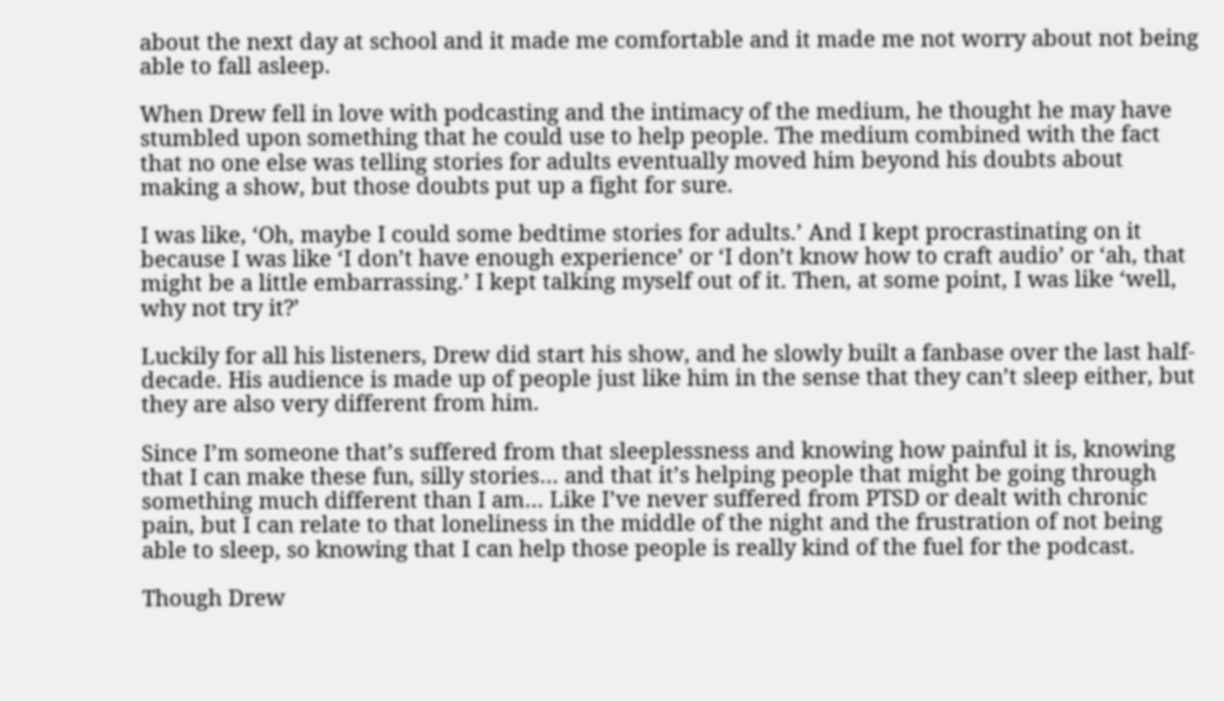about the next day at school and it made me comfortable and it made me not worry about not being able to fall asleep.

When Drew fell in love with podcasting and the intimacy of the medium, he thought he may have stumbled upon something that he could use to help people. The medium combined with the fact that no one else was telling stories for adults eventually moved him beyond his doubts about making a show, but those doubts put up a fight for sure.

I was like, ‘Oh, maybe I could some bedtime stories for adults.’ And I kept procrastinating on it because I was like ‘I don’t have enough experience’ or ‘I don’t know how to craft audio’ or ‘ah, that might be a little embarrassing.’ I kept talking myself out of it. Then, at some point, I was like ‘well, why not try it?’

Luckily for all his listeners, Drew did start his show, and he slowly built a fanbase over the last half-decade. His audience is made up of people just like him in the sense that they can’t sleep either, but they are also very different from him.

Since I’m someone that’s suffered from that sleeplessness and knowing how painful it is, knowing that I can make these fun, silly stories… and that it’s helping people that might be going through something much different than I am… Like I’ve never suffered from PTSD or dealt with chronic pain, but I can relate to that loneliness in the middle of the night and the frustration of not being able to sleep, so knowing that I can help those people is really kind of the fuel for the podcast.

Though Drew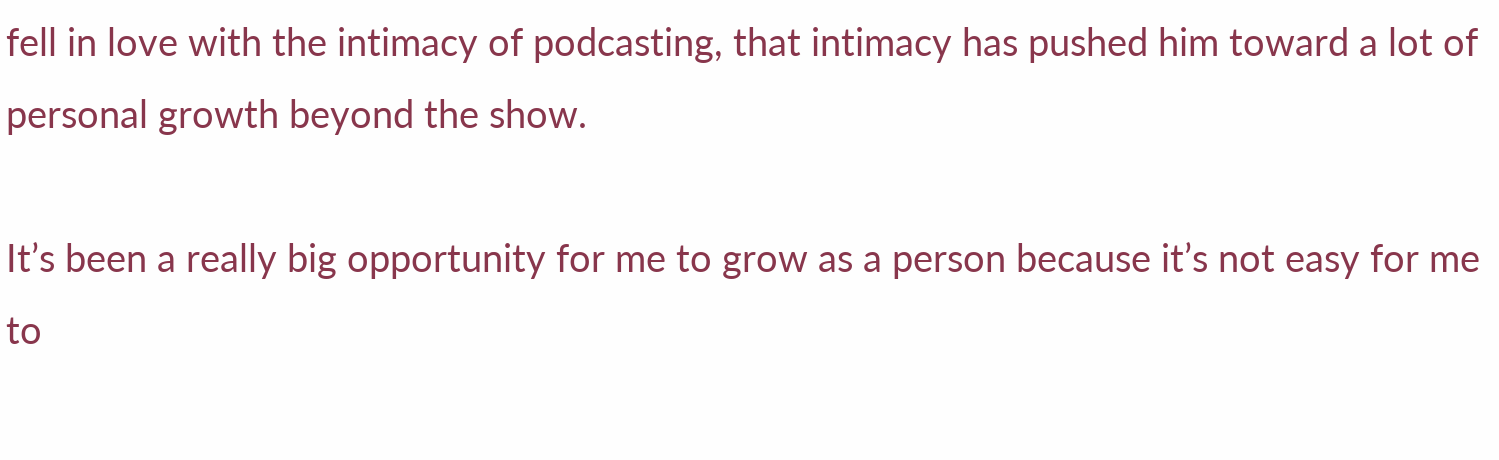fell in love with the intimacy of podcasting, that intimacy has pushed him toward a lot of personal growth beyond the show.

It’s been a really big opportunity for me to grow as a person because it’s not easy for me to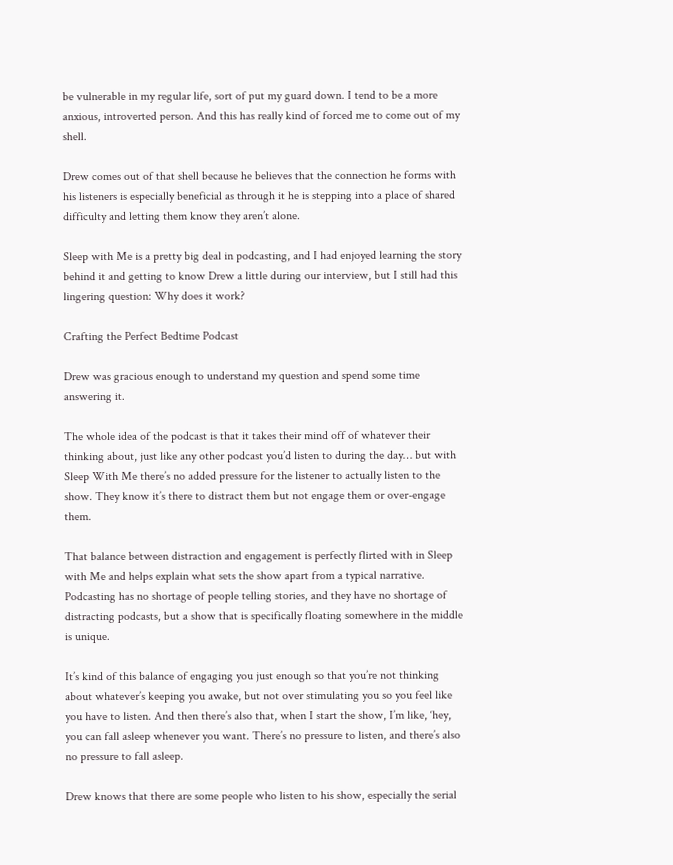be vulnerable in my regular life, sort of put my guard down. I tend to be a more anxious, introverted person. And this has really kind of forced me to come out of my shell.

Drew comes out of that shell because he believes that the connection he forms with his listeners is especially beneficial as through it he is stepping into a place of shared difficulty and letting them know they aren’t alone.

Sleep with Me is a pretty big deal in podcasting, and I had enjoyed learning the story behind it and getting to know Drew a little during our interview, but I still had this lingering question: Why does it work?

Crafting the Perfect Bedtime Podcast

Drew was gracious enough to understand my question and spend some time answering it.

The whole idea of the podcast is that it takes their mind off of whatever their thinking about, just like any other podcast you’d listen to during the day… but with Sleep With Me there’s no added pressure for the listener to actually listen to the show. They know it’s there to distract them but not engage them or over-engage them.

That balance between distraction and engagement is perfectly flirted with in Sleep with Me and helps explain what sets the show apart from a typical narrative. Podcasting has no shortage of people telling stories, and they have no shortage of distracting podcasts, but a show that is specifically floating somewhere in the middle is unique.

It’s kind of this balance of engaging you just enough so that you’re not thinking about whatever’s keeping you awake, but not over stimulating you so you feel like you have to listen. And then there’s also that, when I start the show, I’m like, ‘hey, you can fall asleep whenever you want. There’s no pressure to listen, and there’s also no pressure to fall asleep.

Drew knows that there are some people who listen to his show, especially the serial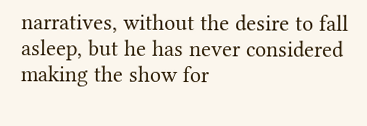narratives, without the desire to fall asleep, but he has never considered making the show for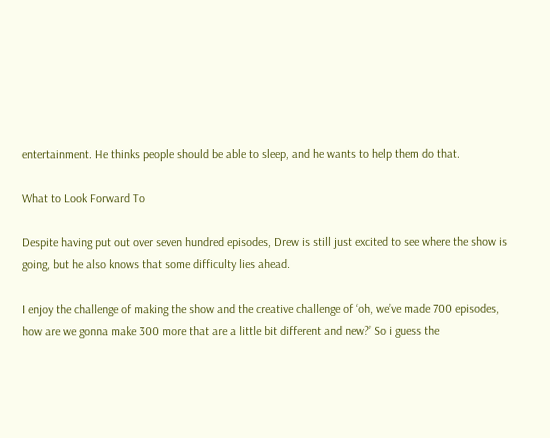entertainment. He thinks people should be able to sleep, and he wants to help them do that.

What to Look Forward To

Despite having put out over seven hundred episodes, Drew is still just excited to see where the show is going, but he also knows that some difficulty lies ahead.

I enjoy the challenge of making the show and the creative challenge of ‘oh, we’ve made 700 episodes, how are we gonna make 300 more that are a little bit different and new?’ So i guess the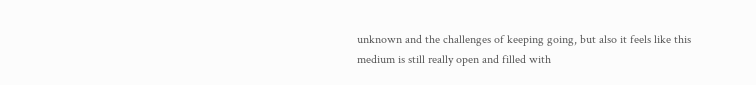unknown and the challenges of keeping going, but also it feels like this medium is still really open and filled with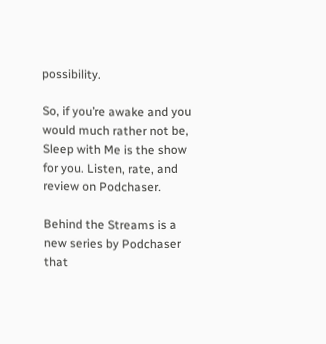possibility.

So, if you’re awake and you would much rather not be, Sleep with Me is the show for you. Listen, rate, and review on Podchaser.

Behind the Streams is a new series by Podchaser that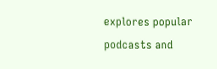explores popular podcasts and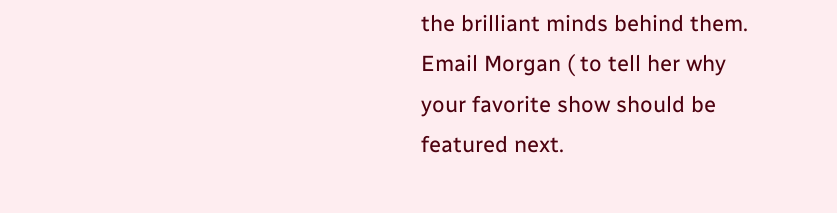the brilliant minds behind them. Email Morgan ( to tell her why your favorite show should be featured next.